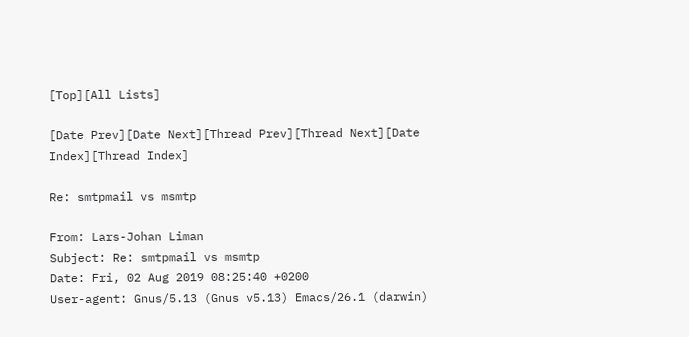[Top][All Lists]

[Date Prev][Date Next][Thread Prev][Thread Next][Date Index][Thread Index]

Re: smtpmail vs msmtp

From: Lars-Johan Liman
Subject: Re: smtpmail vs msmtp
Date: Fri, 02 Aug 2019 08:25:40 +0200
User-agent: Gnus/5.13 (Gnus v5.13) Emacs/26.1 (darwin)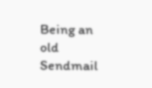Being an old Sendmail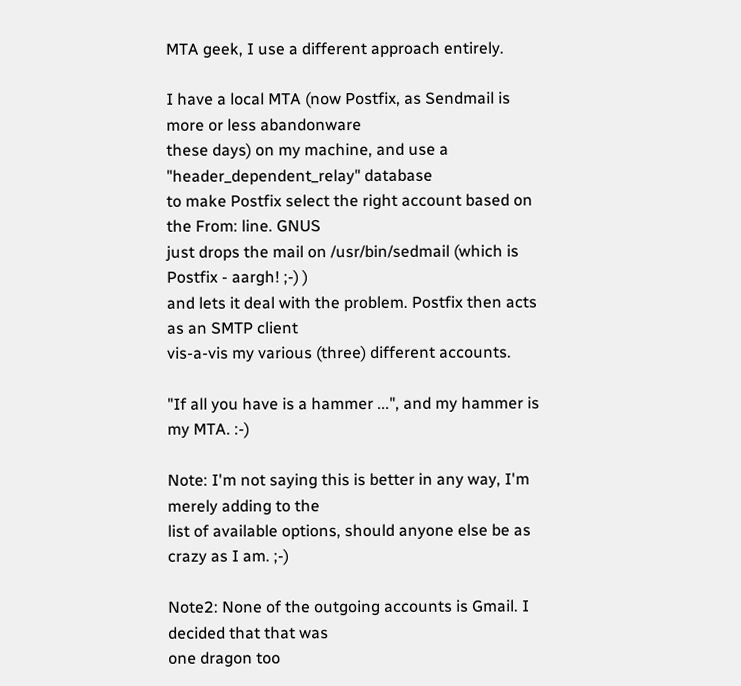MTA geek, I use a different approach entirely.

I have a local MTA (now Postfix, as Sendmail is more or less abandonware
these days) on my machine, and use a "header_dependent_relay" database
to make Postfix select the right account based on the From: line. GNUS
just drops the mail on /usr/bin/sedmail (which is Postfix - aargh! ;-) )
and lets it deal with the problem. Postfix then acts as an SMTP client
vis-a-vis my various (three) different accounts.

"If all you have is a hammer ...", and my hammer is my MTA. :-)

Note: I'm not saying this is better in any way, I'm merely adding to the
list of available options, should anyone else be as crazy as I am. ;-)

Note2: None of the outgoing accounts is Gmail. I decided that that was
one dragon too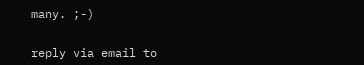many. ;-)


reply via email to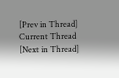[Prev in Thread] Current Thread [Next in Thread]